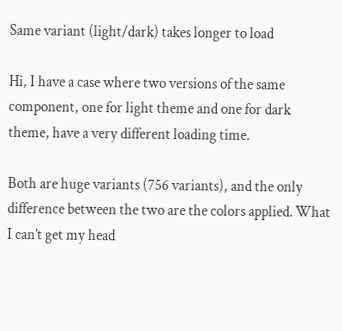Same variant (light/dark) takes longer to load

Hi, I have a case where two versions of the same component, one for light theme and one for dark theme, have a very different loading time.

Both are huge variants (756 variants), and the only difference between the two are the colors applied. What I can’t get my head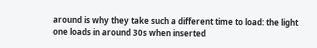around is why they take such a different time to load: the light one loads in around 30s when inserted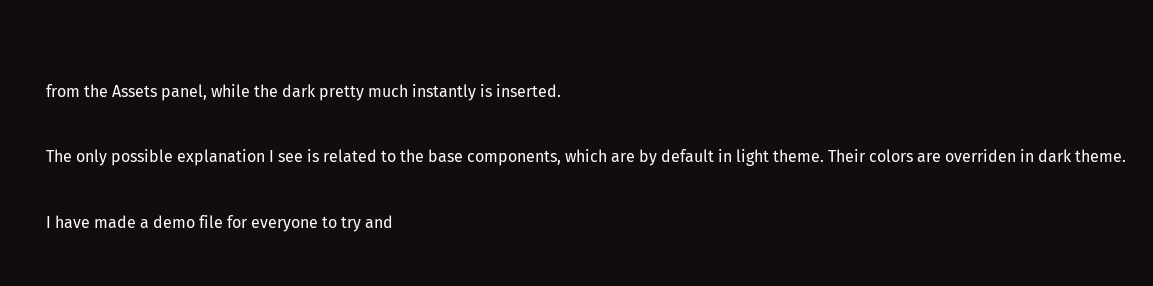from the Assets panel, while the dark pretty much instantly is inserted.

The only possible explanation I see is related to the base components, which are by default in light theme. Their colors are overriden in dark theme.

I have made a demo file for everyone to try and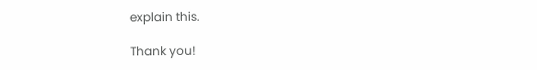explain this.

Thank you!